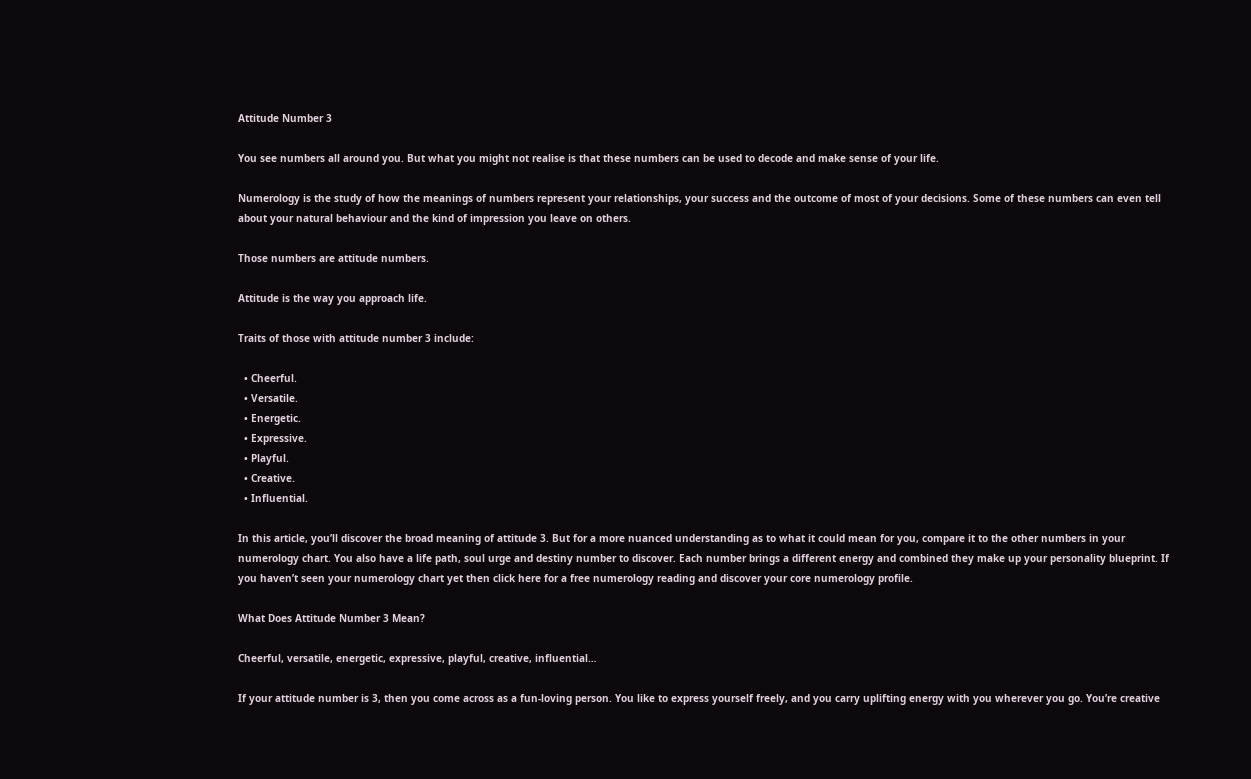Attitude Number 3

You see numbers all around you. But what you might not realise is that these numbers can be used to decode and make sense of your life.

Numerology is the study of how the meanings of numbers represent your relationships, your success and the outcome of most of your decisions. Some of these numbers can even tell about your natural behaviour and the kind of impression you leave on others.

Those numbers are attitude numbers.

Attitude is the way you approach life.

Traits of those with attitude number 3 include:

  • Cheerful.
  • Versatile.
  • Energetic.
  • Expressive.
  • Playful.
  • Creative.
  • Influential.

In this article, you’ll discover the broad meaning of attitude 3. But for a more nuanced understanding as to what it could mean for you, compare it to the other numbers in your numerology chart. You also have a life path, soul urge and destiny number to discover. Each number brings a different energy and combined they make up your personality blueprint. If you haven’t seen your numerology chart yet then click here for a free numerology reading and discover your core numerology profile.

What Does Attitude Number 3 Mean?

Cheerful, versatile, energetic, expressive, playful, creative, influential…

If your attitude number is 3, then you come across as a fun-loving person. You like to express yourself freely, and you carry uplifting energy with you wherever you go. You’re creative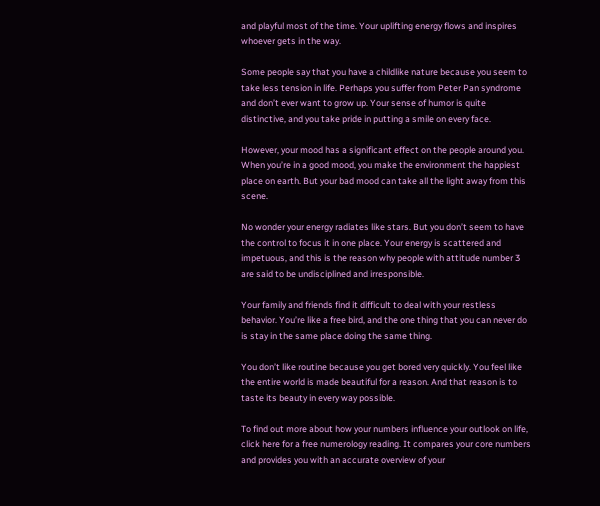and playful most of the time. Your uplifting energy flows and inspires whoever gets in the way.

Some people say that you have a childlike nature because you seem to take less tension in life. Perhaps you suffer from Peter Pan syndrome and don’t ever want to grow up. Your sense of humor is quite distinctive, and you take pride in putting a smile on every face.

However, your mood has a significant effect on the people around you. When you’re in a good mood, you make the environment the happiest place on earth. But your bad mood can take all the light away from this scene.

No wonder your energy radiates like stars. But you don’t seem to have the control to focus it in one place. Your energy is scattered and impetuous, and this is the reason why people with attitude number 3 are said to be undisciplined and irresponsible.

Your family and friends find it difficult to deal with your restless behavior. You’re like a free bird, and the one thing that you can never do is stay in the same place doing the same thing.

You don’t like routine because you get bored very quickly. You feel like the entire world is made beautiful for a reason. And that reason is to taste its beauty in every way possible.

To find out more about how your numbers influence your outlook on life, click here for a free numerology reading. It compares your core numbers and provides you with an accurate overview of your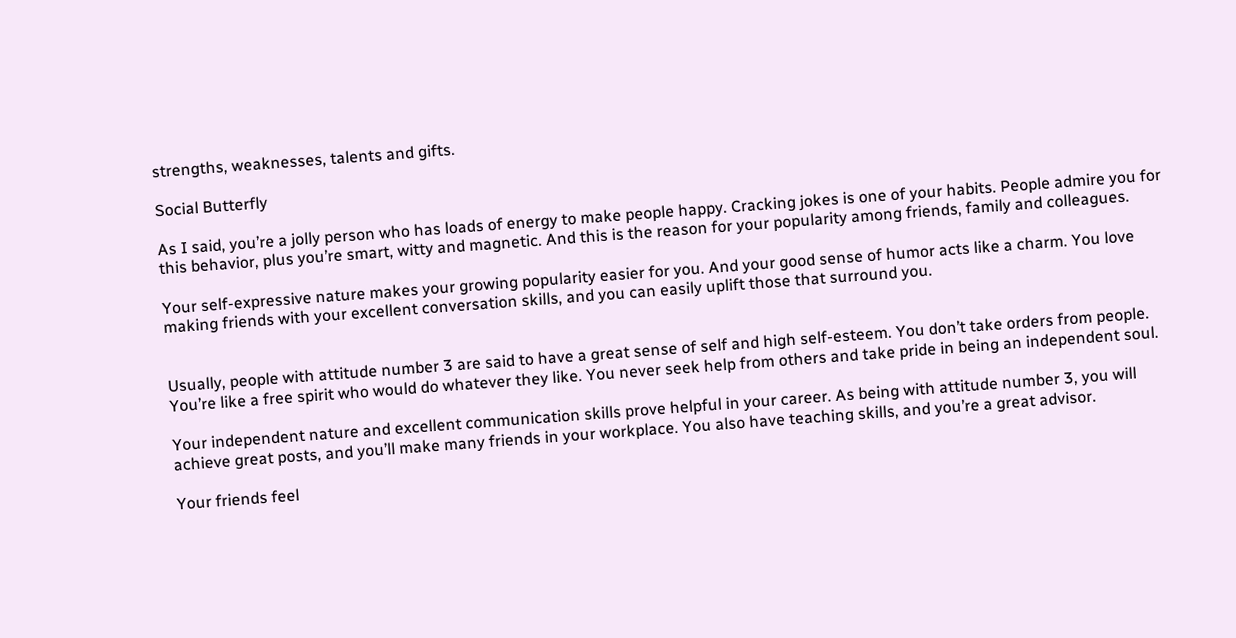strengths, weaknesses, talents and gifts.

Social Butterfly

As I said, you’re a jolly person who has loads of energy to make people happy. Cracking jokes is one of your habits. People admire you for this behavior, plus you’re smart, witty and magnetic. And this is the reason for your popularity among friends, family and colleagues.

Your self-expressive nature makes your growing popularity easier for you. And your good sense of humor acts like a charm. You love making friends with your excellent conversation skills, and you can easily uplift those that surround you.


Usually, people with attitude number 3 are said to have a great sense of self and high self-esteem. You don’t take orders from people. You’re like a free spirit who would do whatever they like. You never seek help from others and take pride in being an independent soul.

Your independent nature and excellent communication skills prove helpful in your career. As being with attitude number 3, you will achieve great posts, and you’ll make many friends in your workplace. You also have teaching skills, and you’re a great advisor.

Your friends feel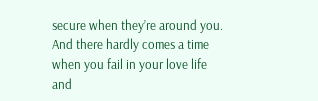secure when they’re around you. And there hardly comes a time when you fail in your love life and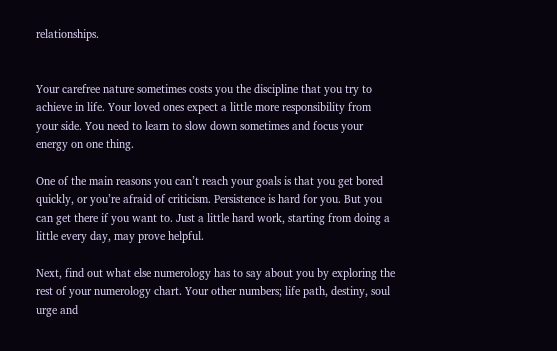relationships.


Your carefree nature sometimes costs you the discipline that you try to achieve in life. Your loved ones expect a little more responsibility from your side. You need to learn to slow down sometimes and focus your energy on one thing.

One of the main reasons you can’t reach your goals is that you get bored quickly, or you’re afraid of criticism. Persistence is hard for you. But you can get there if you want to. Just a little hard work, starting from doing a little every day, may prove helpful.

Next, find out what else numerology has to say about you by exploring the rest of your numerology chart. Your other numbers; life path, destiny, soul urge and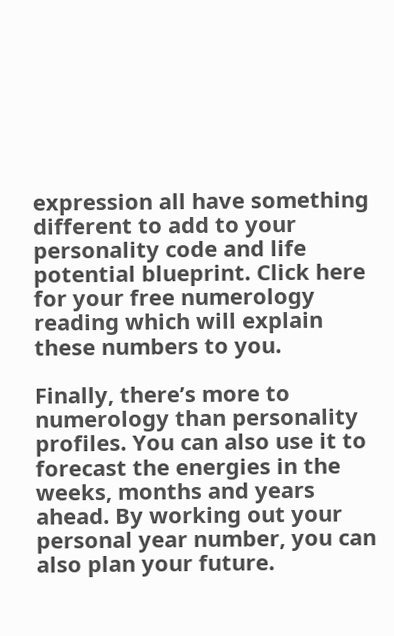expression all have something different to add to your personality code and life potential blueprint. Click here for your free numerology reading which will explain these numbers to you.

Finally, there’s more to numerology than personality profiles. You can also use it to forecast the energies in the weeks, months and years ahead. By working out your personal year number, you can also plan your future.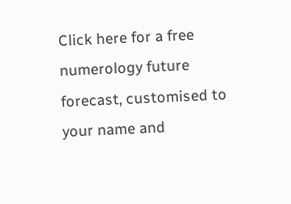Click here for a free numerology future forecast, customised to your name and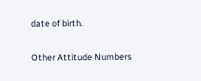date of birth.

Other Attitude Numbers